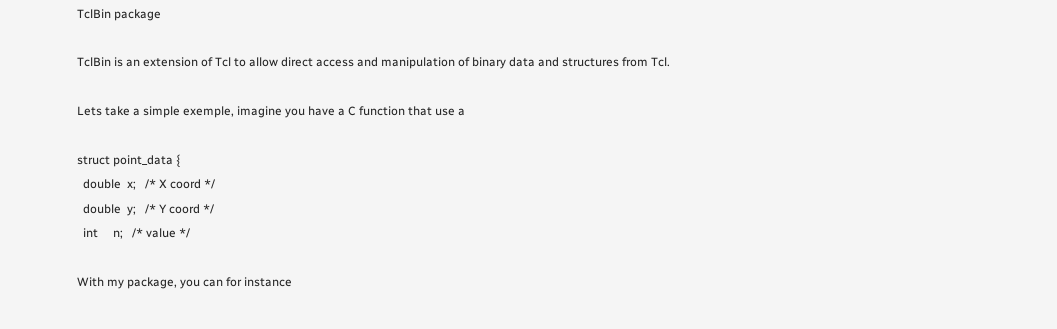TclBin package

TclBin is an extension of Tcl to allow direct access and manipulation of binary data and structures from Tcl.

Lets take a simple exemple, imagine you have a C function that use a

struct point_data {
  double  x;   /* X coord */
  double  y;   /* Y coord */
  int     n;   /* value */

With my package, you can for instance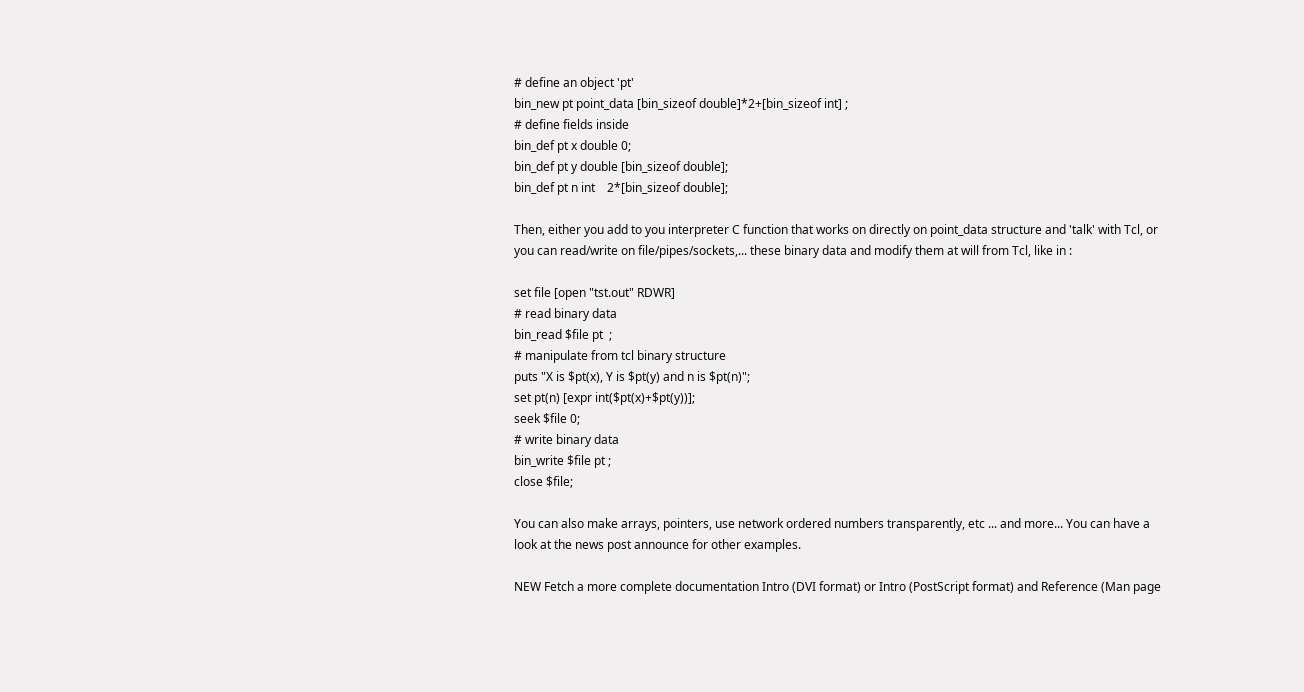# define an object 'pt'
bin_new pt point_data [bin_sizeof double]*2+[bin_sizeof int] ;
# define fields inside
bin_def pt x double 0;
bin_def pt y double [bin_sizeof double];
bin_def pt n int    2*[bin_sizeof double];

Then, either you add to you interpreter C function that works on directly on point_data structure and 'talk' with Tcl, or you can read/write on file/pipes/sockets,... these binary data and modify them at will from Tcl, like in :

set file [open "tst.out" RDWR]
# read binary data
bin_read $file pt  ;
# manipulate from tcl binary structure
puts "X is $pt(x), Y is $pt(y) and n is $pt(n)";
set pt(n) [expr int($pt(x)+$pt(y))];
seek $file 0;
# write binary data
bin_write $file pt ;
close $file;

You can also make arrays, pointers, use network ordered numbers transparently, etc ... and more... You can have a look at the news post announce for other examples.

NEW Fetch a more complete documentation Intro (DVI format) or Intro (PostScript format) and Reference (Man page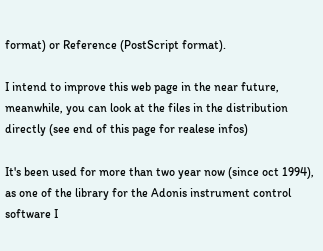format) or Reference (PostScript format).

I intend to improve this web page in the near future, meanwhile, you can look at the files in the distribution directly (see end of this page for realese infos)

It's been used for more than two year now (since oct 1994), as one of the library for the Adonis instrument control software I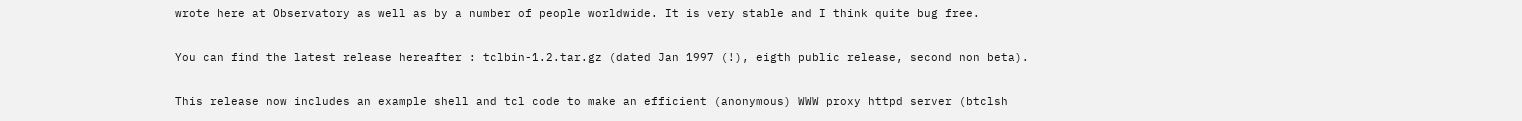wrote here at Observatory as well as by a number of people worldwide. It is very stable and I think quite bug free.

You can find the latest release hereafter : tclbin-1.2.tar.gz (dated Jan 1997 (!), eigth public release, second non beta).

This release now includes an example shell and tcl code to make an efficient (anonymous) WWW proxy httpd server (btclsh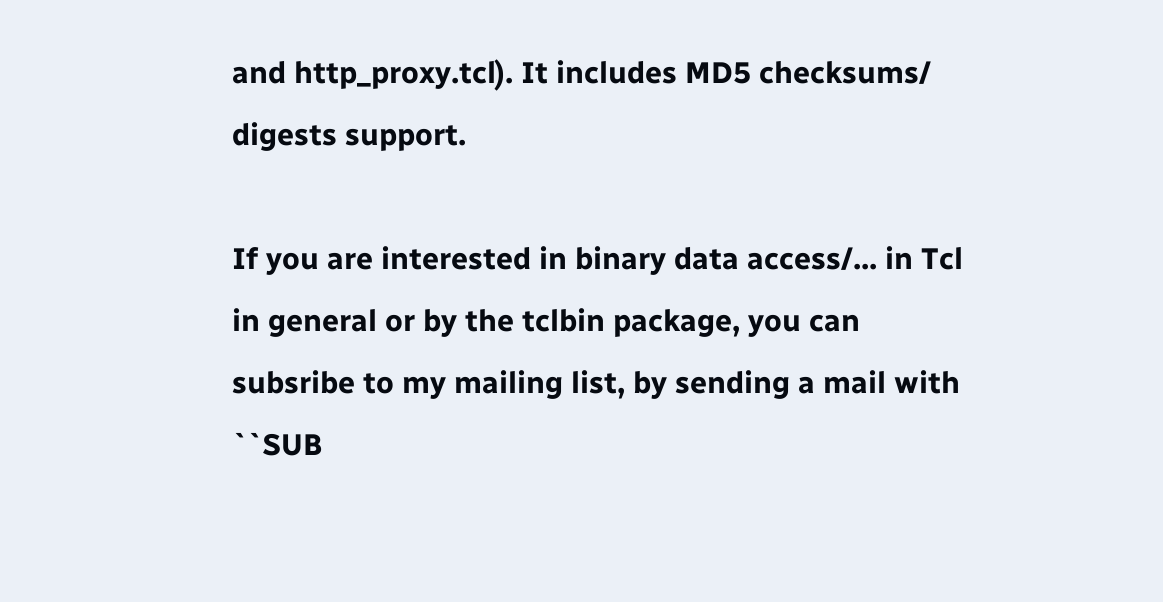and http_proxy.tcl). It includes MD5 checksums/ digests support.

If you are interested in binary data access/... in Tcl in general or by the tclbin package, you can subsribe to my mailing list, by sending a mail with ``SUB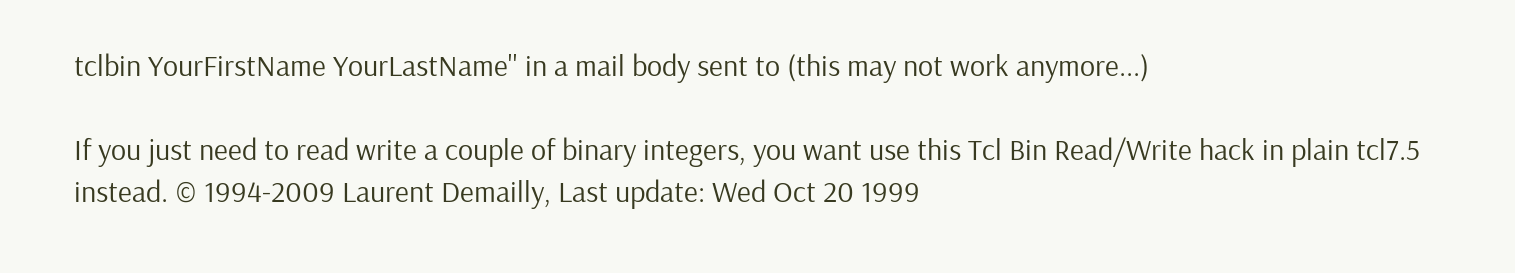tclbin YourFirstName YourLastName'' in a mail body sent to (this may not work anymore...)

If you just need to read write a couple of binary integers, you want use this Tcl Bin Read/Write hack in plain tcl7.5 instead. © 1994-2009 Laurent Demailly, Last update: Wed Oct 20 1999